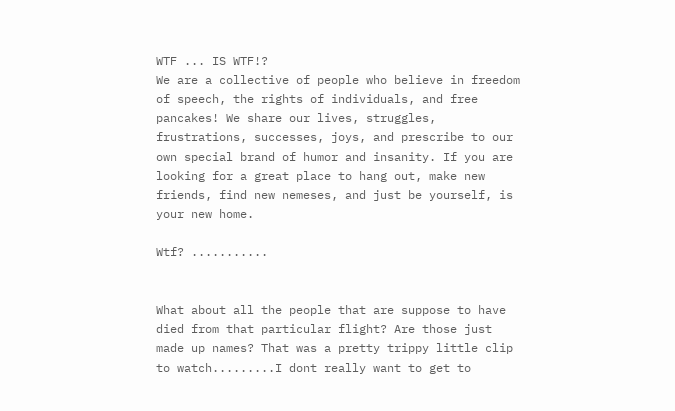WTF ... IS WTF!?
We are a collective of people who believe in freedom of speech, the rights of individuals, and free pancakes! We share our lives, struggles, frustrations, successes, joys, and prescribe to our own special brand of humor and insanity. If you are looking for a great place to hang out, make new friends, find new nemeses, and just be yourself, is your new home.

Wtf? ...........


What about all the people that are suppose to have died from that particular flight? Are those just made up names? That was a pretty trippy little clip to watch.........I dont really want to get to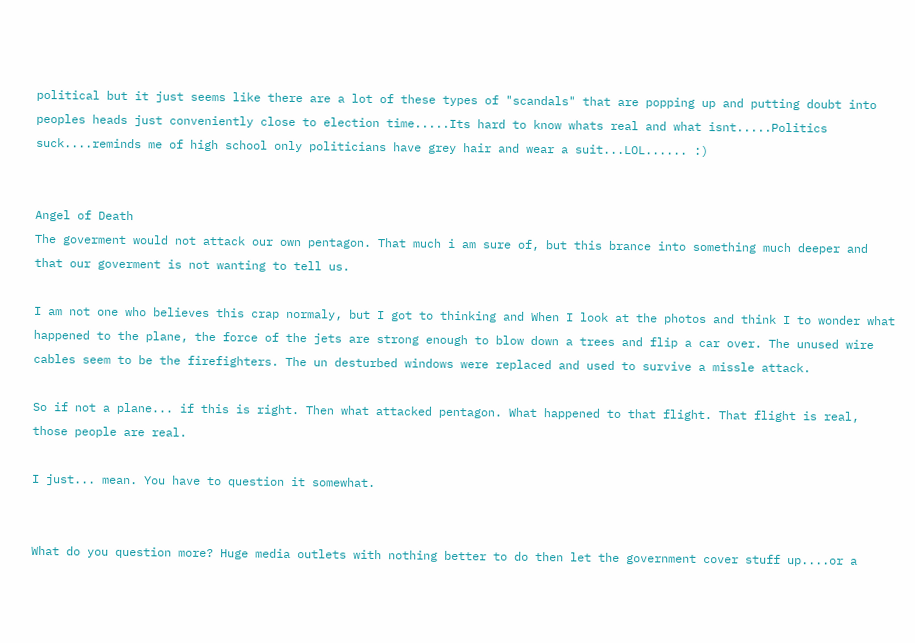political but it just seems like there are a lot of these types of "scandals" that are popping up and putting doubt into peoples heads just conveniently close to election time.....Its hard to know whats real and what isnt.....Politics suck....reminds me of high school only politicians have grey hair and wear a suit...LOL...... :)


Angel of Death
The goverment would not attack our own pentagon. That much i am sure of, but this brance into something much deeper and that our goverment is not wanting to tell us.

I am not one who believes this crap normaly, but I got to thinking and When I look at the photos and think I to wonder what happened to the plane, the force of the jets are strong enough to blow down a trees and flip a car over. The unused wire cables seem to be the firefighters. The un desturbed windows were replaced and used to survive a missle attack.

So if not a plane... if this is right. Then what attacked pentagon. What happened to that flight. That flight is real, those people are real.

I just... mean. You have to question it somewhat.


What do you question more? Huge media outlets with nothing better to do then let the government cover stuff up....or a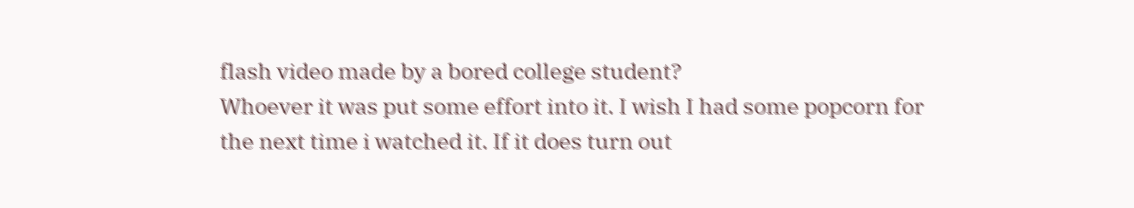flash video made by a bored college student?
Whoever it was put some effort into it. I wish I had some popcorn for the next time i watched it. If it does turn out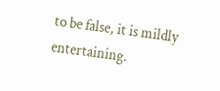to be false, it is mildly entertaining.